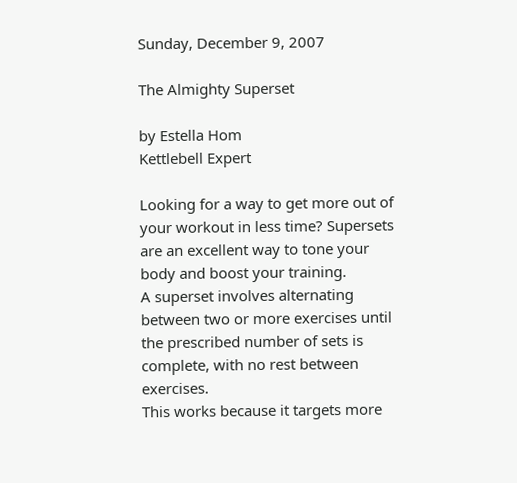Sunday, December 9, 2007

The Almighty Superset

by Estella Hom
Kettlebell Expert

Looking for a way to get more out of your workout in less time? Supersets are an excellent way to tone your body and boost your training.
A superset involves alternating between two or more exercises until the prescribed number of sets is complete, with no rest between exercises.
This works because it targets more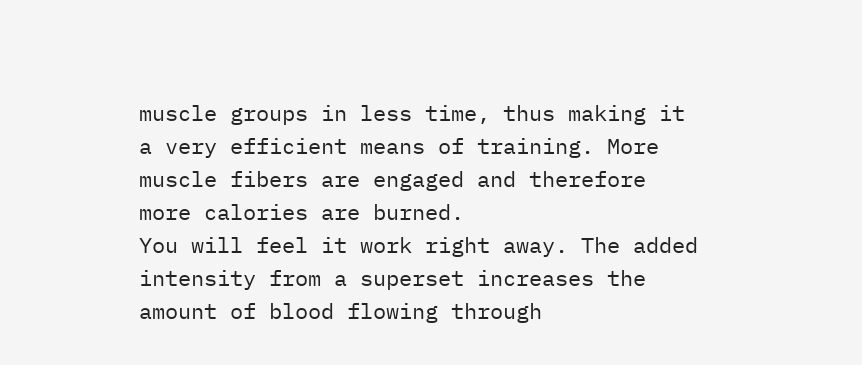muscle groups in less time, thus making it a very efficient means of training. More muscle fibers are engaged and therefore more calories are burned.
You will feel it work right away. The added intensity from a superset increases the amount of blood flowing through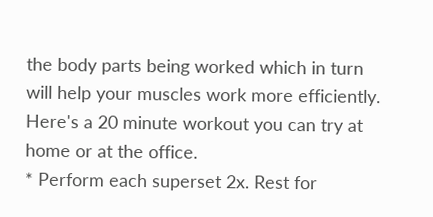the body parts being worked which in turn will help your muscles work more efficiently.
Here's a 20 minute workout you can try at home or at the office.
* Perform each superset 2x. Rest for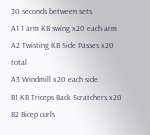30 seconds between sets
A1 1 arm KB swing x20 each arm
A2 Twisting KB Side Passes x20 total
A3 Windmill x20 each side
B1 KB Triceps Back Scratchers x20
B2 Bicep curls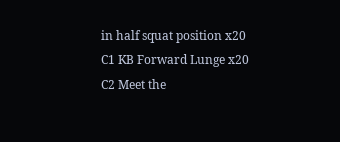in half squat position x20
C1 KB Forward Lunge x20
C2 Meet the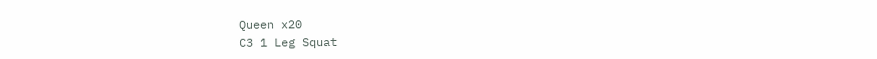Queen x20
C3 1 Leg Squat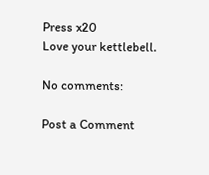Press x20
Love your kettlebell.

No comments:

Post a Comment